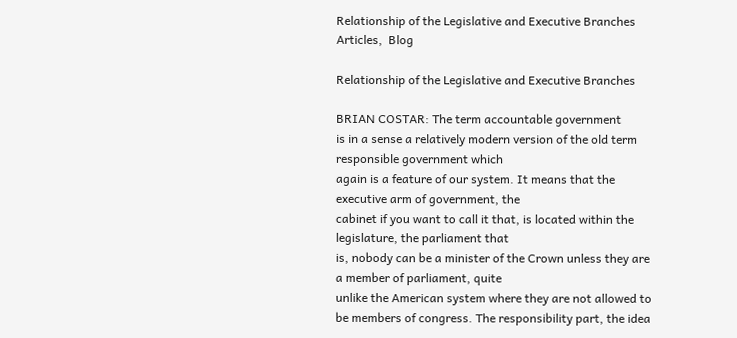Relationship of the Legislative and Executive Branches
Articles,  Blog

Relationship of the Legislative and Executive Branches

BRIAN COSTAR: The term accountable government
is in a sense a relatively modern version of the old term responsible government which
again is a feature of our system. It means that the executive arm of government, the
cabinet if you want to call it that, is located within the legislature, the parliament that
is, nobody can be a minister of the Crown unless they are a member of parliament, quite
unlike the American system where they are not allowed to be members of congress. The responsibility part, the idea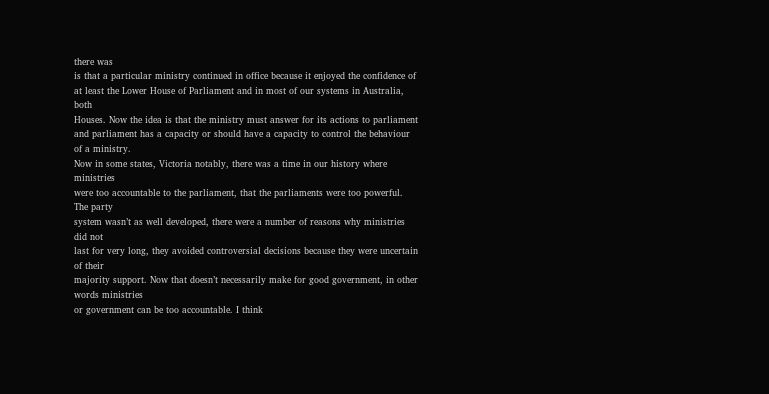there was
is that a particular ministry continued in office because it enjoyed the confidence of
at least the Lower House of Parliament and in most of our systems in Australia, both
Houses. Now the idea is that the ministry must answer for its actions to parliament
and parliament has a capacity or should have a capacity to control the behaviour of a ministry.
Now in some states, Victoria notably, there was a time in our history where ministries
were too accountable to the parliament, that the parliaments were too powerful. The party
system wasn’t as well developed, there were a number of reasons why ministries did not
last for very long, they avoided controversial decisions because they were uncertain of their
majority support. Now that doesn’t necessarily make for good government, in other words ministries
or government can be too accountable. I think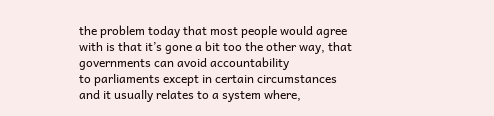the problem today that most people would agree
with is that it’s gone a bit too the other way, that governments can avoid accountability
to parliaments except in certain circumstances and it usually relates to a system where,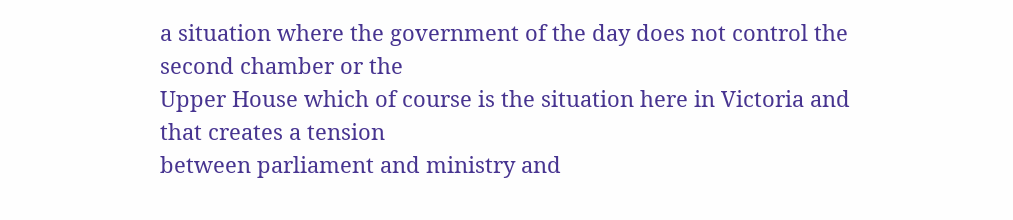a situation where the government of the day does not control the second chamber or the
Upper House which of course is the situation here in Victoria and that creates a tension
between parliament and ministry and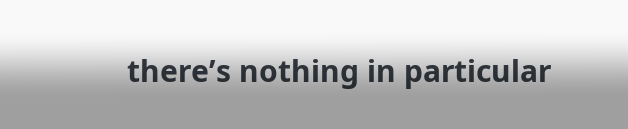there’s nothing in particular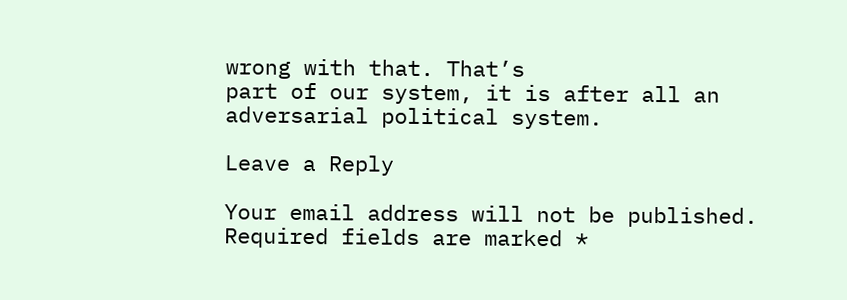wrong with that. That’s
part of our system, it is after all an adversarial political system.

Leave a Reply

Your email address will not be published. Required fields are marked *